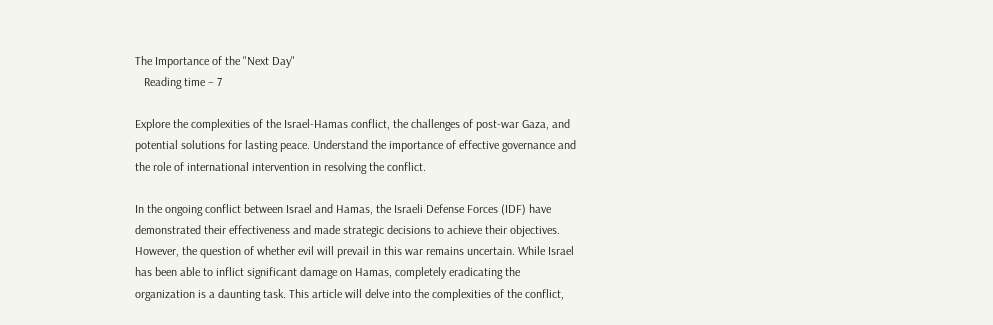The Importance of the "Next Day"
   Reading time – 7

Explore the complexities of the Israel-Hamas conflict, the challenges of post-war Gaza, and potential solutions for lasting peace. Understand the importance of effective governance and the role of international intervention in resolving the conflict.

In the ongoing conflict between Israel and Hamas, the Israeli Defense Forces (IDF) have demonstrated their effectiveness and made strategic decisions to achieve their objectives. However, the question of whether evil will prevail in this war remains uncertain. While Israel has been able to inflict significant damage on Hamas, completely eradicating the organization is a daunting task. This article will delve into the complexities of the conflict,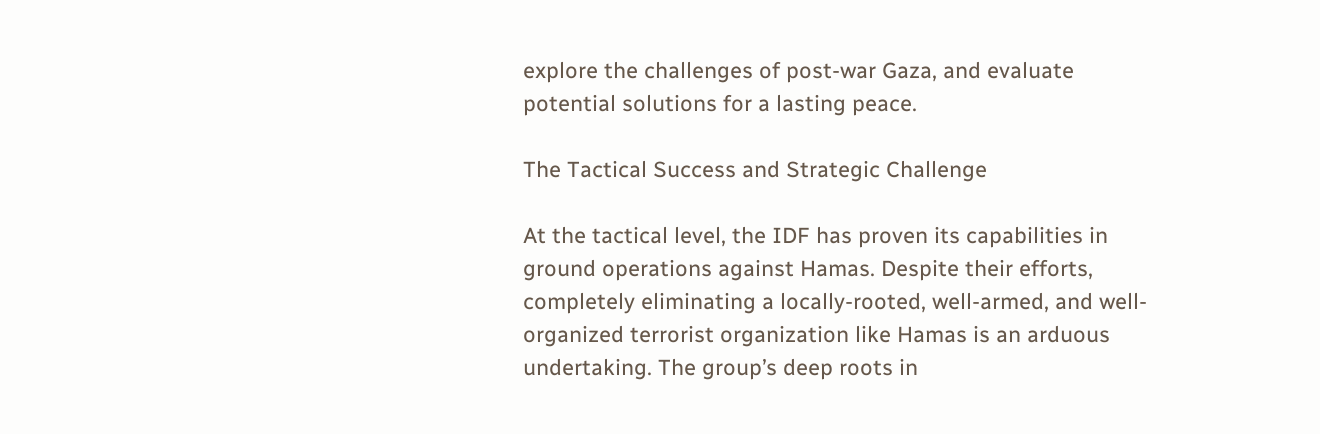explore the challenges of post-war Gaza, and evaluate potential solutions for a lasting peace.

The Tactical Success and Strategic Challenge

At the tactical level, the IDF has proven its capabilities in ground operations against Hamas. Despite their efforts, completely eliminating a locally-rooted, well-armed, and well-organized terrorist organization like Hamas is an arduous undertaking. The group’s deep roots in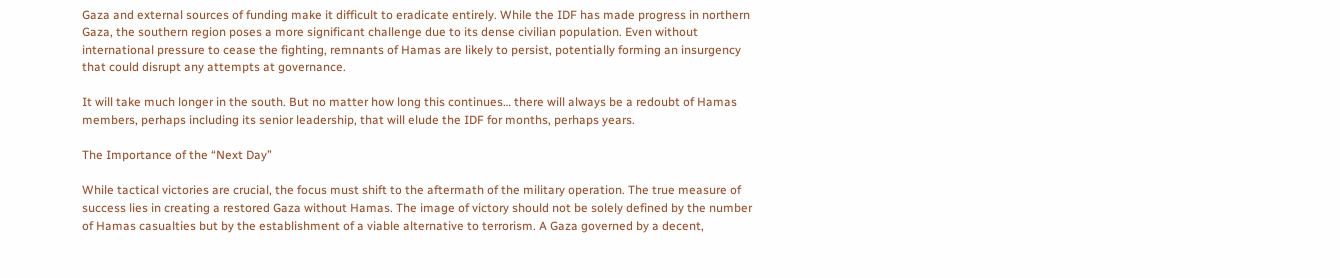Gaza and external sources of funding make it difficult to eradicate entirely. While the IDF has made progress in northern Gaza, the southern region poses a more significant challenge due to its dense civilian population. Even without international pressure to cease the fighting, remnants of Hamas are likely to persist, potentially forming an insurgency that could disrupt any attempts at governance.

It will take much longer in the south. But no matter how long this continues… there will always be a redoubt of Hamas members, perhaps including its senior leadership, that will elude the IDF for months, perhaps years.

The Importance of the “Next Day”

While tactical victories are crucial, the focus must shift to the aftermath of the military operation. The true measure of success lies in creating a restored Gaza without Hamas. The image of victory should not be solely defined by the number of Hamas casualties but by the establishment of a viable alternative to terrorism. A Gaza governed by a decent,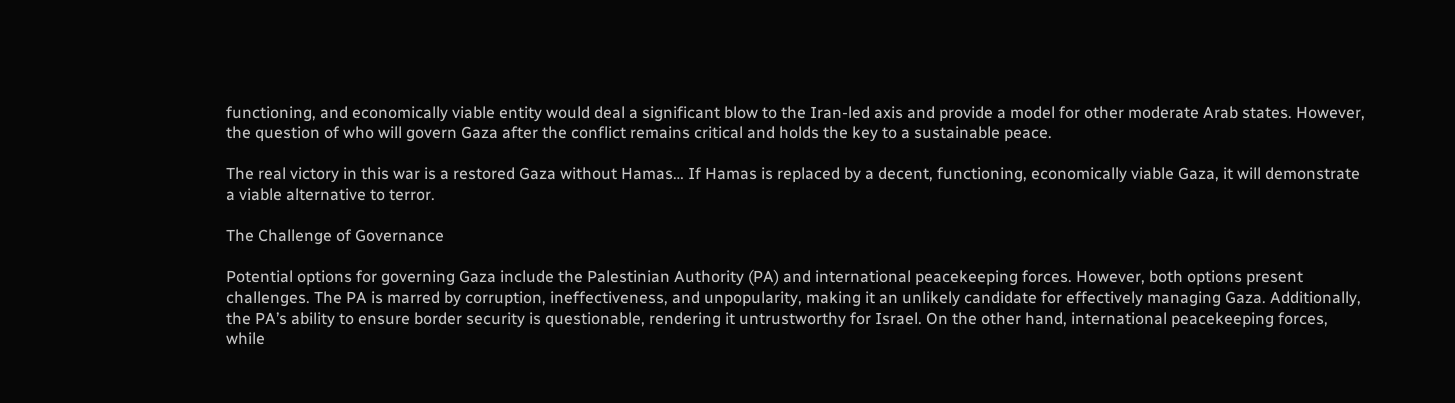functioning, and economically viable entity would deal a significant blow to the Iran-led axis and provide a model for other moderate Arab states. However, the question of who will govern Gaza after the conflict remains critical and holds the key to a sustainable peace.

The real victory in this war is a restored Gaza without Hamas… If Hamas is replaced by a decent, functioning, economically viable Gaza, it will demonstrate a viable alternative to terror.

The Challenge of Governance

Potential options for governing Gaza include the Palestinian Authority (PA) and international peacekeeping forces. However, both options present challenges. The PA is marred by corruption, ineffectiveness, and unpopularity, making it an unlikely candidate for effectively managing Gaza. Additionally, the PA’s ability to ensure border security is questionable, rendering it untrustworthy for Israel. On the other hand, international peacekeeping forces, while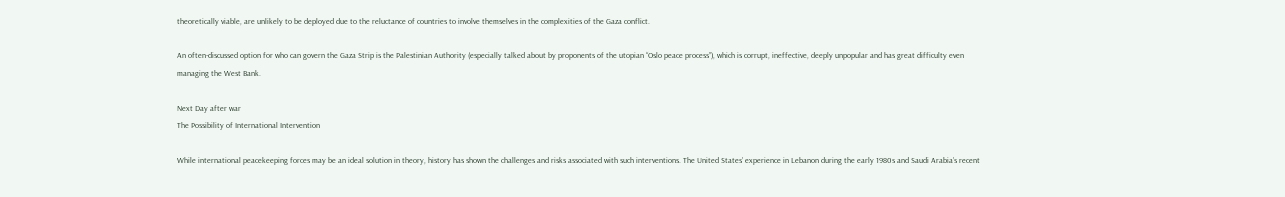theoretically viable, are unlikely to be deployed due to the reluctance of countries to involve themselves in the complexities of the Gaza conflict.

An often-discussed option for who can govern the Gaza Strip is the Palestinian Authority (especially talked about by proponents of the utopian “Oslo peace process”), which is corrupt, ineffective, deeply unpopular and has great difficulty even managing the West Bank.

Next Day after war
The Possibility of International Intervention

While international peacekeeping forces may be an ideal solution in theory, history has shown the challenges and risks associated with such interventions. The United States’ experience in Lebanon during the early 1980s and Saudi Arabia’s recent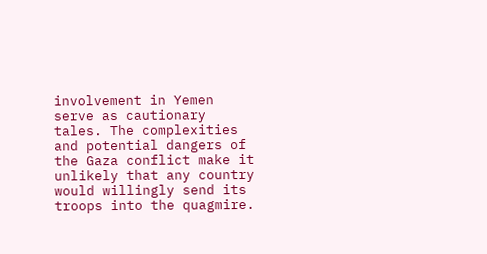involvement in Yemen serve as cautionary tales. The complexities and potential dangers of the Gaza conflict make it unlikely that any country would willingly send its troops into the quagmire.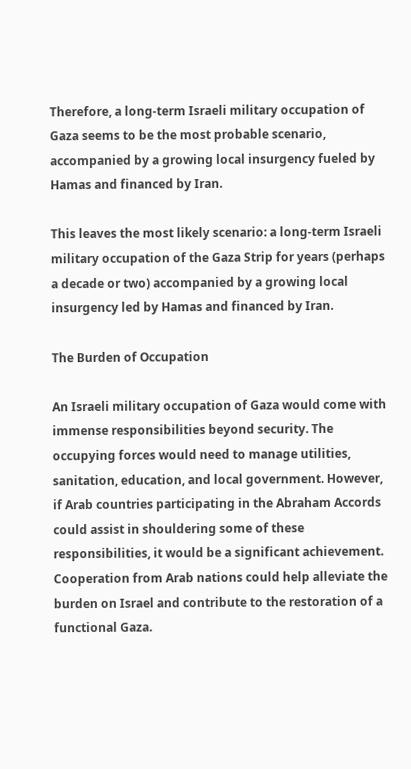Therefore, a long-term Israeli military occupation of Gaza seems to be the most probable scenario, accompanied by a growing local insurgency fueled by Hamas and financed by Iran.

This leaves the most likely scenario: a long-term Israeli military occupation of the Gaza Strip for years (perhaps a decade or two) accompanied by a growing local insurgency led by Hamas and financed by Iran.

The Burden of Occupation

An Israeli military occupation of Gaza would come with immense responsibilities beyond security. The occupying forces would need to manage utilities, sanitation, education, and local government. However, if Arab countries participating in the Abraham Accords could assist in shouldering some of these responsibilities, it would be a significant achievement. Cooperation from Arab nations could help alleviate the burden on Israel and contribute to the restoration of a functional Gaza.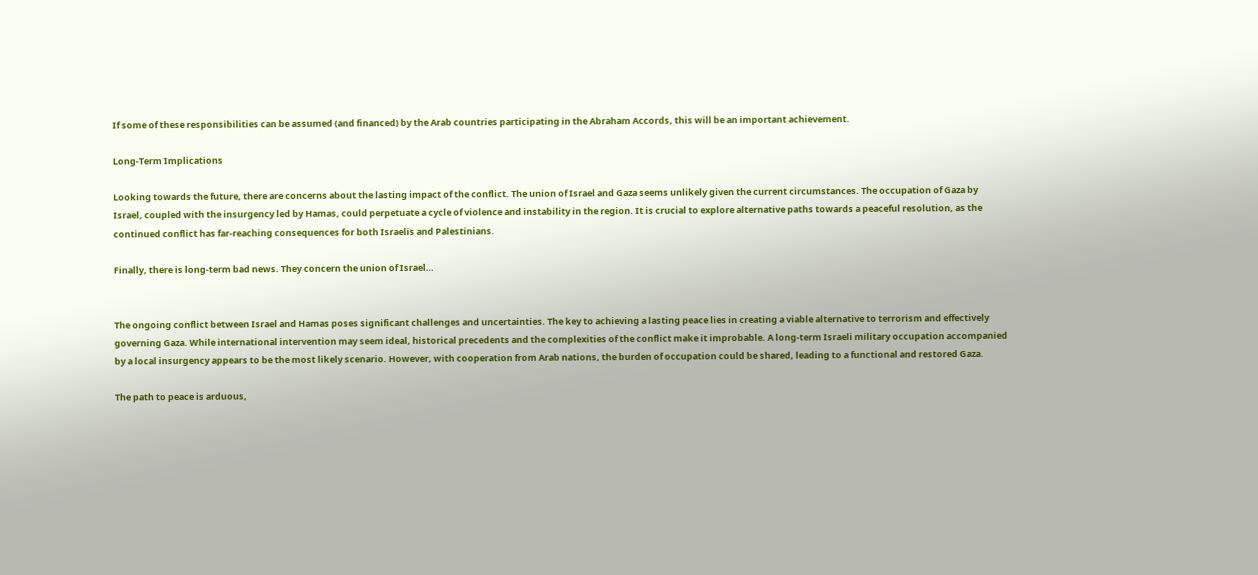If some of these responsibilities can be assumed (and financed) by the Arab countries participating in the Abraham Accords, this will be an important achievement.

Long-Term Implications

Looking towards the future, there are concerns about the lasting impact of the conflict. The union of Israel and Gaza seems unlikely given the current circumstances. The occupation of Gaza by Israel, coupled with the insurgency led by Hamas, could perpetuate a cycle of violence and instability in the region. It is crucial to explore alternative paths towards a peaceful resolution, as the continued conflict has far-reaching consequences for both Israelis and Palestinians.

Finally, there is long-term bad news. They concern the union of Israel…


The ongoing conflict between Israel and Hamas poses significant challenges and uncertainties. The key to achieving a lasting peace lies in creating a viable alternative to terrorism and effectively governing Gaza. While international intervention may seem ideal, historical precedents and the complexities of the conflict make it improbable. A long-term Israeli military occupation accompanied by a local insurgency appears to be the most likely scenario. However, with cooperation from Arab nations, the burden of occupation could be shared, leading to a functional and restored Gaza.

The path to peace is arduous,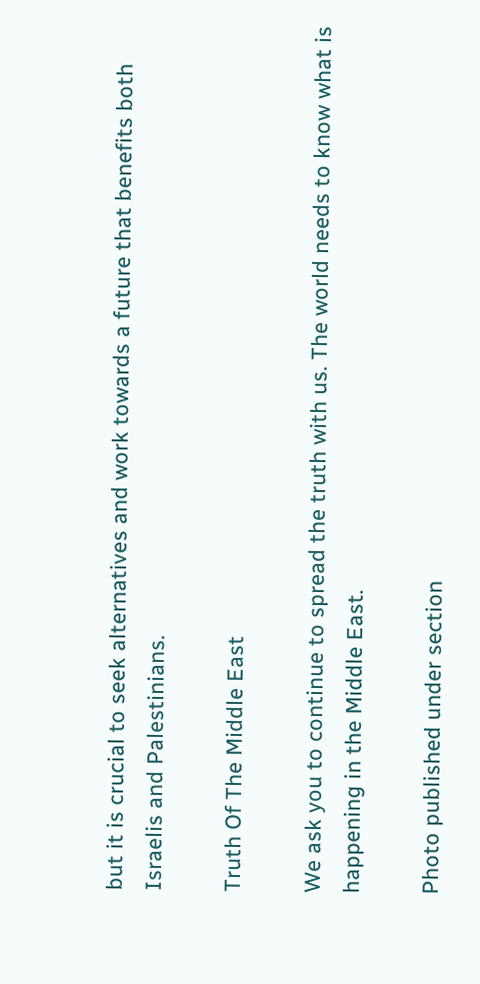but it is crucial to seek alternatives and work towards a future that benefits both Israelis and Palestinians.

Truth Of The Middle East

We ask you to continue to spread the truth with us. The world needs to know what is happening in the Middle East.

Photo published under section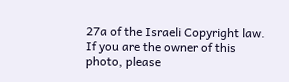27a of the Israeli Copyright law. If you are the owner of this photo, please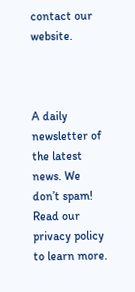contact our website.



A daily newsletter of the latest news. We don’t spam! Read our privacy policy to learn more.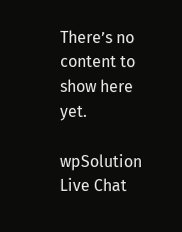There’s no content to show here yet.

wpSolution Live Chat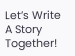Let’s Write A Story Together!